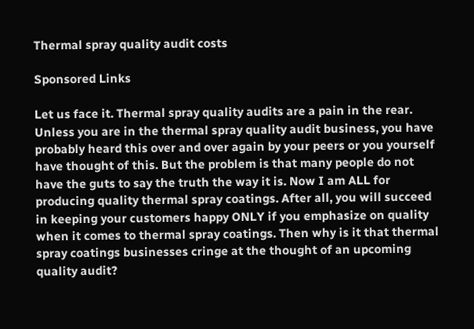Thermal spray quality audit costs

Sponsored Links

Let us face it. Thermal spray quality audits are a pain in the rear. Unless you are in the thermal spray quality audit business, you have probably heard this over and over again by your peers or you yourself have thought of this. But the problem is that many people do not have the guts to say the truth the way it is. Now I am ALL for producing quality thermal spray coatings. After all, you will succeed in keeping your customers happy ONLY if you emphasize on quality when it comes to thermal spray coatings. Then why is it that thermal spray coatings businesses cringe at the thought of an upcoming quality audit?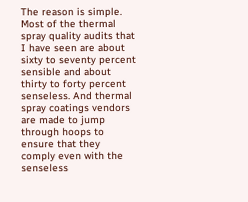The reason is simple. Most of the thermal spray quality audits that I have seen are about sixty to seventy percent sensible and about thirty to forty percent senseless. And thermal spray coatings vendors are made to jump through hoops to ensure that they comply even with the senseless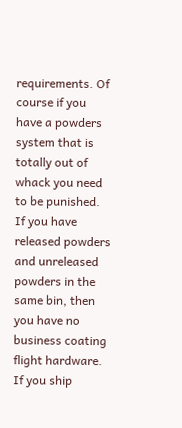requirements. Of course if you have a powders system that is totally out of whack you need to be punished. If you have released powders and unreleased powders in the same bin, then you have no business coating flight hardware. If you ship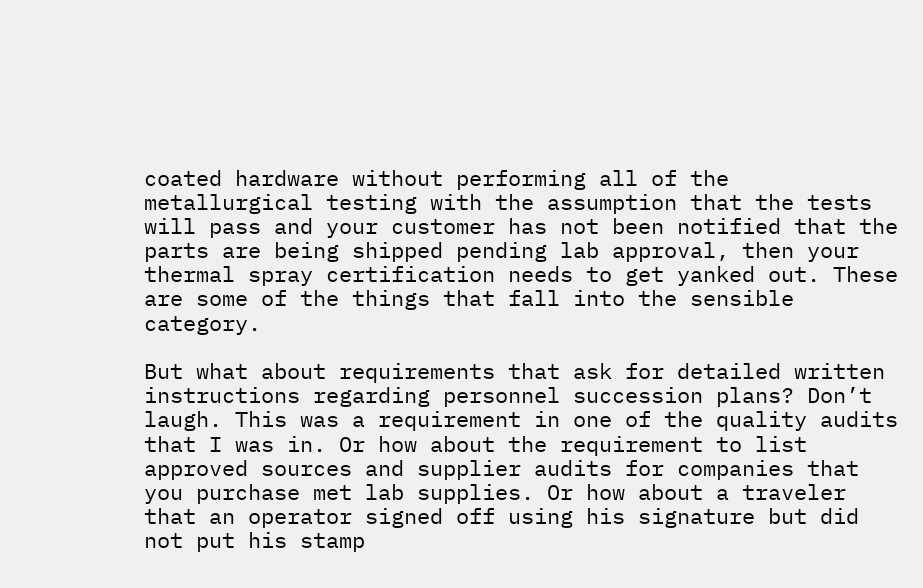coated hardware without performing all of the metallurgical testing with the assumption that the tests will pass and your customer has not been notified that the parts are being shipped pending lab approval, then your thermal spray certification needs to get yanked out. These are some of the things that fall into the sensible category.

But what about requirements that ask for detailed written instructions regarding personnel succession plans? Don’t laugh. This was a requirement in one of the quality audits that I was in. Or how about the requirement to list approved sources and supplier audits for companies that you purchase met lab supplies. Or how about a traveler that an operator signed off using his signature but did not put his stamp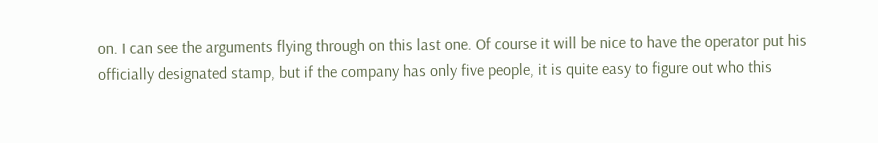on. I can see the arguments flying through on this last one. Of course it will be nice to have the operator put his officially designated stamp, but if the company has only five people, it is quite easy to figure out who this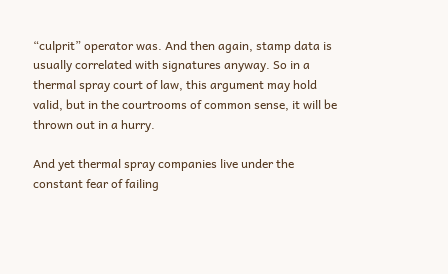“culprit” operator was. And then again, stamp data is usually correlated with signatures anyway. So in a thermal spray court of law, this argument may hold valid, but in the courtrooms of common sense, it will be thrown out in a hurry.

And yet thermal spray companies live under the constant fear of failing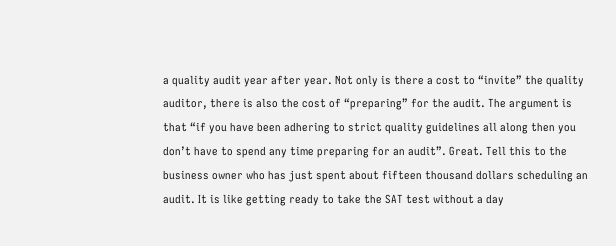a quality audit year after year. Not only is there a cost to “invite” the quality auditor, there is also the cost of “preparing” for the audit. The argument is that “if you have been adhering to strict quality guidelines all along then you don’t have to spend any time preparing for an audit”. Great. Tell this to the business owner who has just spent about fifteen thousand dollars scheduling an audit. It is like getting ready to take the SAT test without a day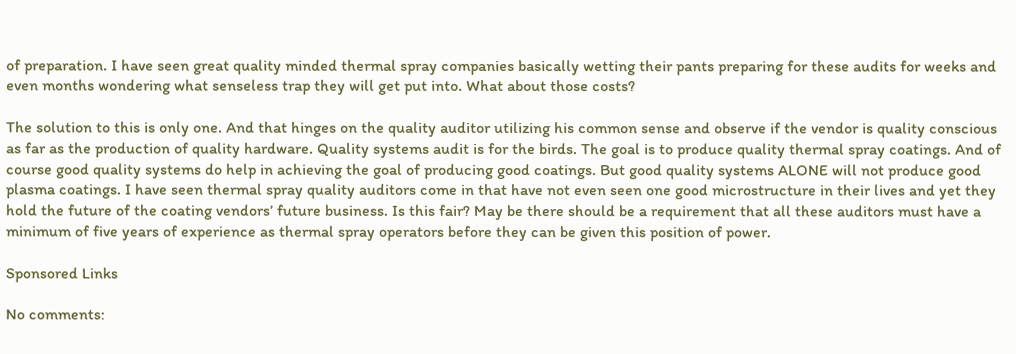of preparation. I have seen great quality minded thermal spray companies basically wetting their pants preparing for these audits for weeks and even months wondering what senseless trap they will get put into. What about those costs?

The solution to this is only one. And that hinges on the quality auditor utilizing his common sense and observe if the vendor is quality conscious as far as the production of quality hardware. Quality systems audit is for the birds. The goal is to produce quality thermal spray coatings. And of course good quality systems do help in achieving the goal of producing good coatings. But good quality systems ALONE will not produce good plasma coatings. I have seen thermal spray quality auditors come in that have not even seen one good microstructure in their lives and yet they hold the future of the coating vendors’ future business. Is this fair? May be there should be a requirement that all these auditors must have a minimum of five years of experience as thermal spray operators before they can be given this position of power.

Sponsored Links

No comments: